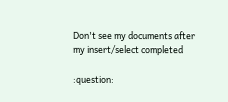Don't see my documents after my insert/select completed

:question: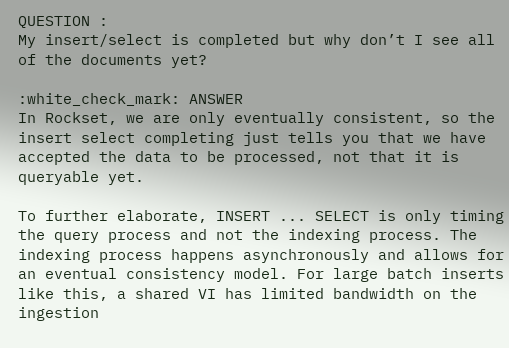QUESTION :
My insert/select is completed but why don’t I see all of the documents yet?

:white_check_mark: ANSWER
In Rockset, we are only eventually consistent, so the insert select completing just tells you that we have accepted the data to be processed, not that it is queryable yet.

To further elaborate, INSERT ... SELECT is only timing the query process and not the indexing process. The indexing process happens asynchronously and allows for an eventual consistency model. For large batch inserts like this, a shared VI has limited bandwidth on the ingestion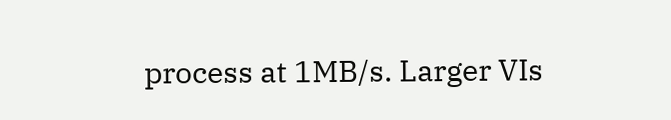process at 1MB/s. Larger VIs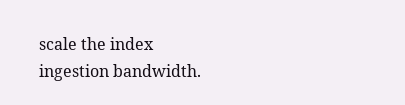scale the index ingestion bandwidth.